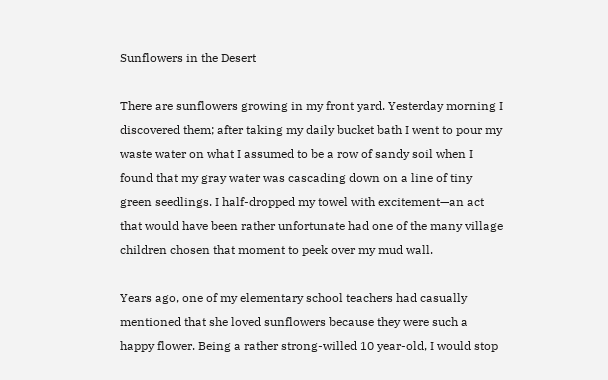Sunflowers in the Desert

There are sunflowers growing in my front yard. Yesterday morning I discovered them; after taking my daily bucket bath I went to pour my waste water on what I assumed to be a row of sandy soil when I found that my gray water was cascading down on a line of tiny green seedlings. I half-dropped my towel with excitement—an act that would have been rather unfortunate had one of the many village children chosen that moment to peek over my mud wall.

Years ago, one of my elementary school teachers had casually mentioned that she loved sunflowers because they were such a happy flower. Being a rather strong-willed 10 year-old, I would stop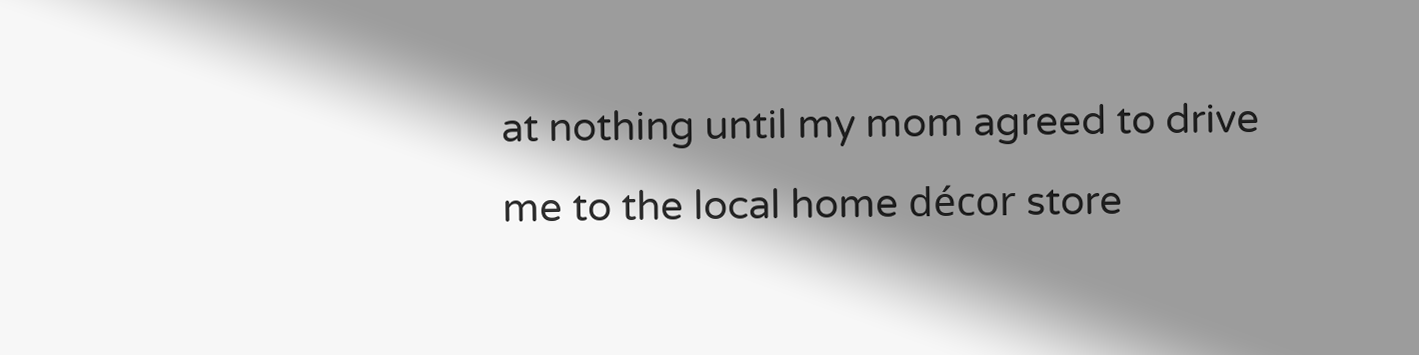at nothing until my mom agreed to drive me to the local home décor store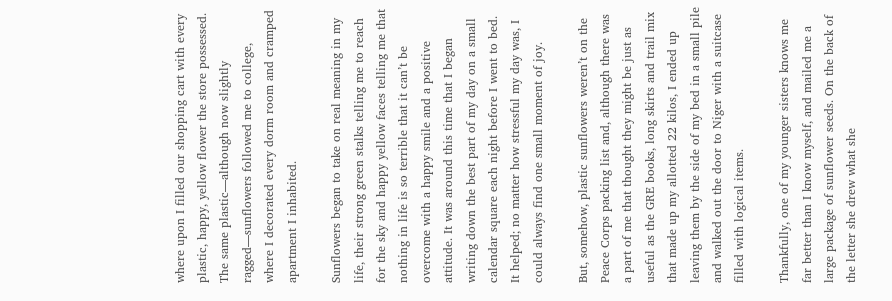where upon I filled our shopping cart with every plastic, happy, yellow flower the store possessed. The same plastic—although now slightly ragged—sunflowers followed me to college, where I decorated every dorm room and cramped apartment I inhabited.

Sunflowers began to take on real meaning in my life, their strong green stalks telling me to reach for the sky and happy yellow faces telling me that nothing in life is so terrible that it can’t be overcome with a happy smile and a positive attitude. It was around this time that I began writing down the best part of my day on a small calendar square each night before I went to bed. It helped; no matter how stressful my day was, I could always find one small moment of joy.

But, somehow, plastic sunflowers weren’t on the Peace Corps packing list and, although there was a part of me that thought they might be just as useful as the GRE books, long skirts and trail mix that made up my allotted 22 kilos, I ended up leaving them by the side of my bed in a small pile and walked out the door to Niger with a suitcase filled with logical items.

Thankfully, one of my younger sisters knows me far better than I know myself, and mailed me a large package of sunflower seeds. On the back of the letter she drew what she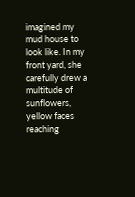imagined my mud house to look like. In my front yard, she carefully drew a multitude of sunflowers, yellow faces reaching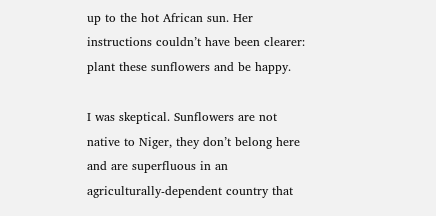up to the hot African sun. Her instructions couldn’t have been clearer: plant these sunflowers and be happy.

I was skeptical. Sunflowers are not native to Niger, they don’t belong here and are superfluous in an agriculturally-dependent country that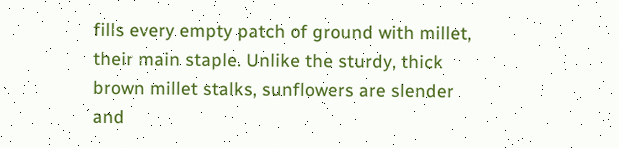fills every empty patch of ground with millet, their main staple. Unlike the sturdy, thick brown millet stalks, sunflowers are slender and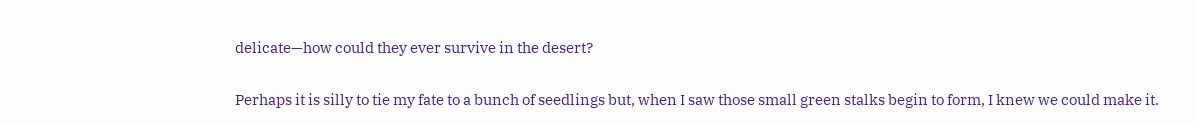delicate—how could they ever survive in the desert?

Perhaps it is silly to tie my fate to a bunch of seedlings but, when I saw those small green stalks begin to form, I knew we could make it.